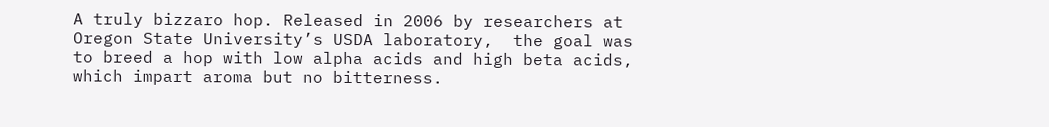A truly bizzaro hop. Released in 2006 by researchers at Oregon State University’s USDA laboratory,  the goal was to breed a hop with low alpha acids and high beta acids, which impart aroma but no bitterness.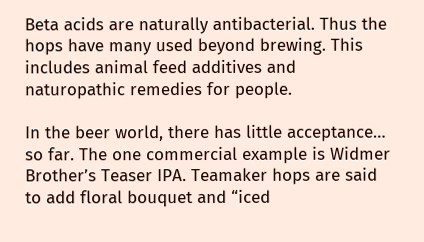Beta acids are naturally antibacterial. Thus the hops have many used beyond brewing. This includes animal feed additives and naturopathic remedies for people.

In the beer world, there has little acceptance… so far. The one commercial example is Widmer Brother’s Teaser IPA. Teamaker hops are said to add floral bouquet and “iced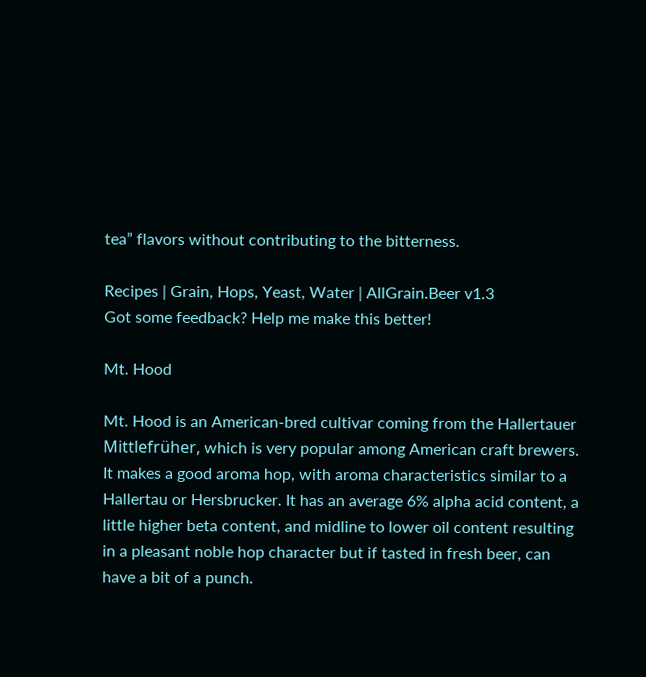tea” flavors without contributing to the bitterness.

Recipes | Grain, Hops, Yeast, Water | AllGrain.Beer v1.3
Got some feedback? Help me make this better!

Mt. Hood

Mt. Hood is an American-bred cultivar coming from the Hallertauer Mittlefrüher, which is very popular among American craft brewers. It makes a good aroma hop, with aroma characteristics similar to a Hallertau or Hersbrucker. It has an average 6% alpha acid content, a little higher beta content, and midline to lower oil content resulting in a pleasant noble hop character but if tasted in fresh beer, can have a bit of a punch.